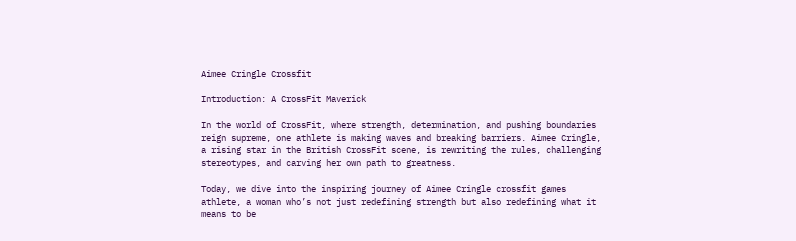Aimee Cringle Crossfit

Introduction: A CrossFit Maverick

In the world of CrossFit, where strength, determination, and pushing boundaries reign supreme, one athlete is making waves and breaking barriers. Aimee Cringle, a rising star in the British CrossFit scene, is rewriting the rules, challenging stereotypes, and carving her own path to greatness.

Today, we dive into the inspiring journey of Aimee Cringle crossfit games athlete, a woman who’s not just redefining strength but also redefining what it means to be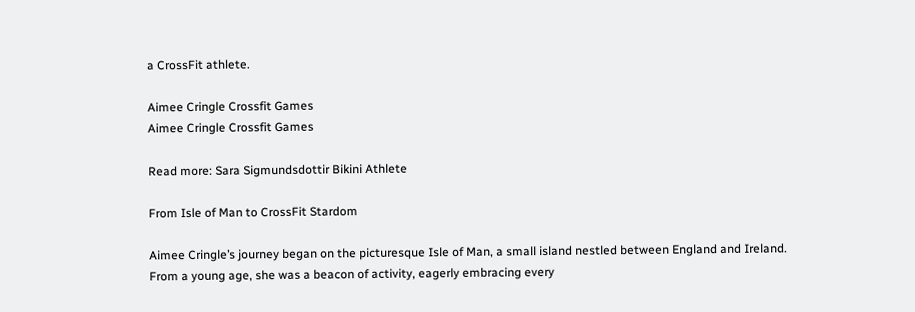a CrossFit athlete.

Aimee Cringle Crossfit Games
Aimee Cringle Crossfit Games

Read more: Sara Sigmundsdottir Bikini Athlete

From Isle of Man to CrossFit Stardom

Aimee Cringle’s journey began on the picturesque Isle of Man, a small island nestled between England and Ireland. From a young age, she was a beacon of activity, eagerly embracing every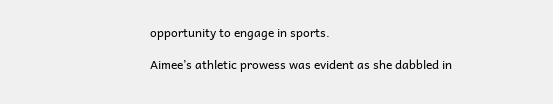opportunity to engage in sports.

Aimee’s athletic prowess was evident as she dabbled in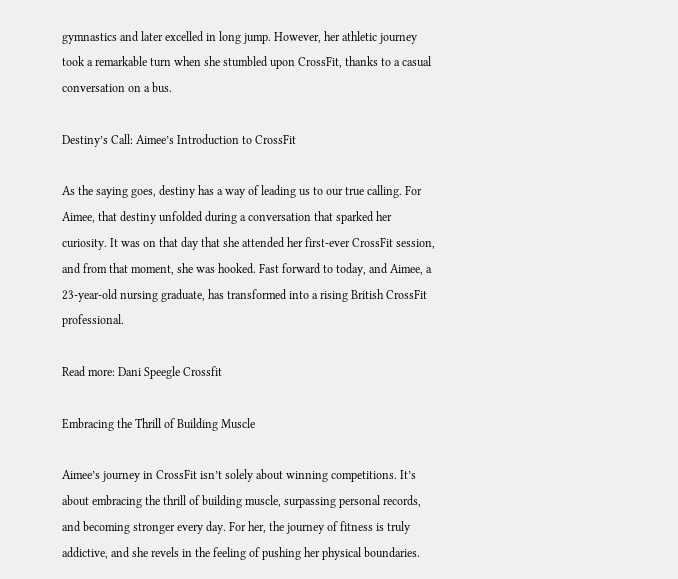gymnastics and later excelled in long jump. However, her athletic journey took a remarkable turn when she stumbled upon CrossFit, thanks to a casual conversation on a bus.

Destiny’s Call: Aimee’s Introduction to CrossFit

As the saying goes, destiny has a way of leading us to our true calling. For Aimee, that destiny unfolded during a conversation that sparked her curiosity. It was on that day that she attended her first-ever CrossFit session, and from that moment, she was hooked. Fast forward to today, and Aimee, a 23-year-old nursing graduate, has transformed into a rising British CrossFit professional.

Read more: Dani Speegle Crossfit

Embracing the Thrill of Building Muscle

Aimee’s journey in CrossFit isn’t solely about winning competitions. It’s about embracing the thrill of building muscle, surpassing personal records, and becoming stronger every day. For her, the journey of fitness is truly addictive, and she revels in the feeling of pushing her physical boundaries.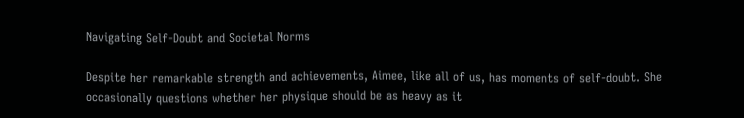Navigating Self-Doubt and Societal Norms

Despite her remarkable strength and achievements, Aimee, like all of us, has moments of self-doubt. She occasionally questions whether her physique should be as heavy as it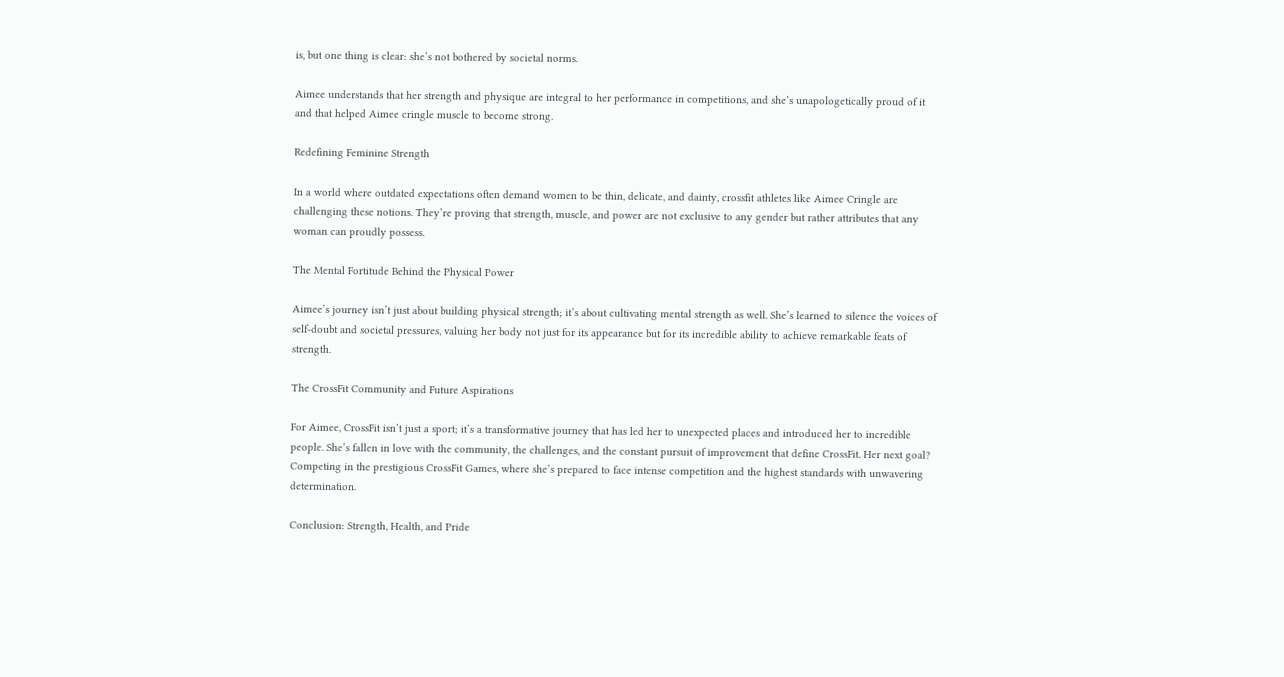is, but one thing is clear: she’s not bothered by societal norms.

Aimee understands that her strength and physique are integral to her performance in competitions, and she’s unapologetically proud of it and that helped Aimee cringle muscle to become strong.

Redefining Feminine Strength

In a world where outdated expectations often demand women to be thin, delicate, and dainty, crossfit athletes like Aimee Cringle are challenging these notions. They’re proving that strength, muscle, and power are not exclusive to any gender but rather attributes that any woman can proudly possess.

The Mental Fortitude Behind the Physical Power

Aimee’s journey isn’t just about building physical strength; it’s about cultivating mental strength as well. She’s learned to silence the voices of self-doubt and societal pressures, valuing her body not just for its appearance but for its incredible ability to achieve remarkable feats of strength.

The CrossFit Community and Future Aspirations

For Aimee, CrossFit isn’t just a sport; it’s a transformative journey that has led her to unexpected places and introduced her to incredible people. She’s fallen in love with the community, the challenges, and the constant pursuit of improvement that define CrossFit. Her next goal? Competing in the prestigious CrossFit Games, where she’s prepared to face intense competition and the highest standards with unwavering determination.

Conclusion: Strength, Health, and Pride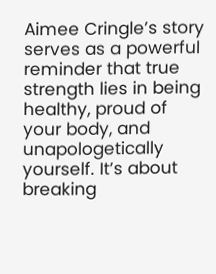Aimee Cringle’s story serves as a powerful reminder that true strength lies in being healthy, proud of your body, and unapologetically yourself. It’s about breaking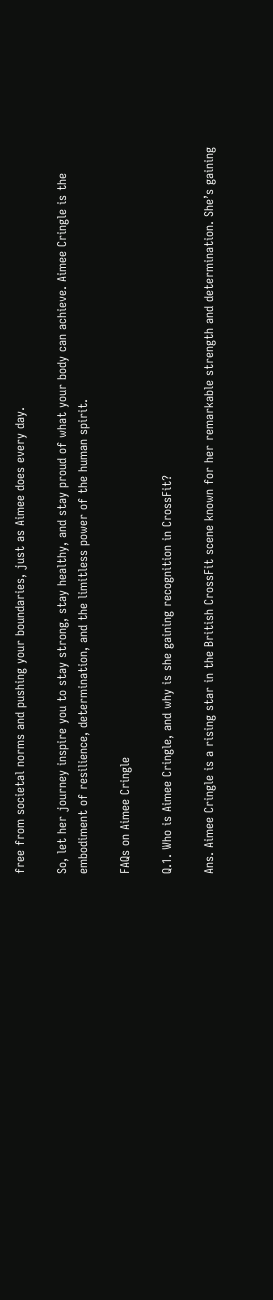free from societal norms and pushing your boundaries, just as Aimee does every day.

So, let her journey inspire you to stay strong, stay healthy, and stay proud of what your body can achieve. Aimee Cringle is the embodiment of resilience, determination, and the limitless power of the human spirit.

FAQs on Aimee Cringle

Q.1. Who is Aimee Cringle, and why is she gaining recognition in CrossFit?

Ans. Aimee Cringle is a rising star in the British CrossFit scene known for her remarkable strength and determination. She’s gaining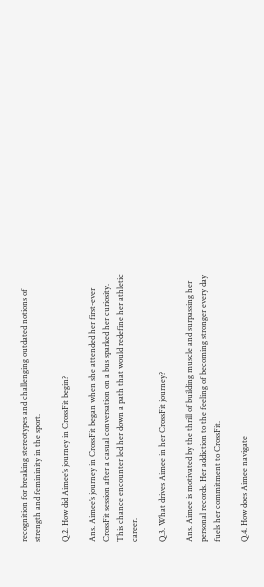recognition for breaking stereotypes and challenging outdated notions of strength and femininity in the sport.

Q.2. How did Aimee’s journey in CrossFit begin?

Ans. Aimee’s journey in CrossFit began when she attended her first-ever CrossFit session after a casual conversation on a bus sparked her curiosity. This chance encounter led her down a path that would redefine her athletic career.

Q.3. What drives Aimee in her CrossFit journey?

Ans. Aimee is motivated by the thrill of building muscle and surpassing her personal records. Her addiction to the feeling of becoming stronger every day fuels her commitment to CrossFit.

Q.4. How does Aimee navigate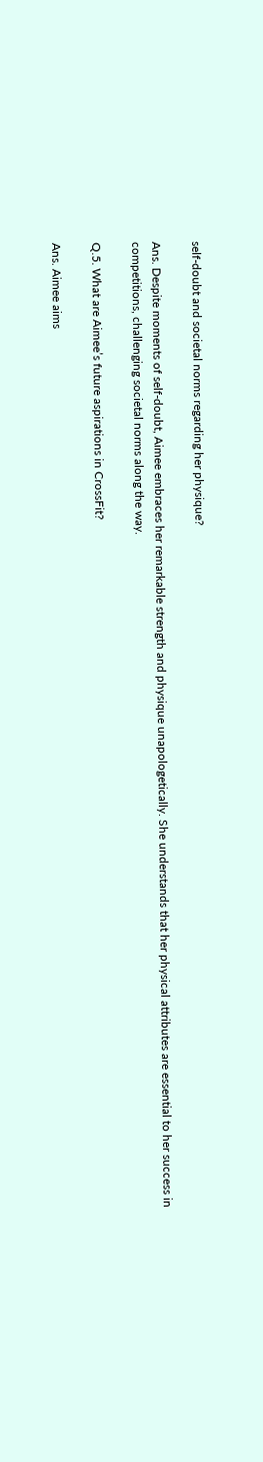self-doubt and societal norms regarding her physique?

Ans. Despite moments of self-doubt, Aimee embraces her remarkable strength and physique unapologetically. She understands that her physical attributes are essential to her success in competitions, challenging societal norms along the way.

Q.5. What are Aimee’s future aspirations in CrossFit?

Ans. Aimee aims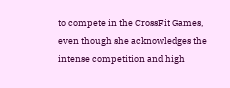to compete in the CrossFit Games, even though she acknowledges the intense competition and high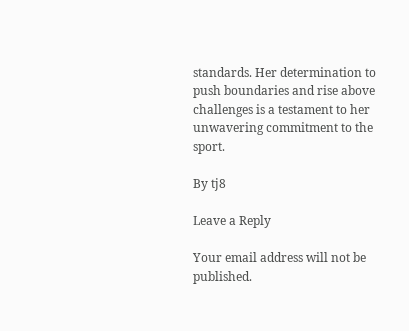standards. Her determination to push boundaries and rise above challenges is a testament to her unwavering commitment to the sport.

By tj8

Leave a Reply

Your email address will not be published.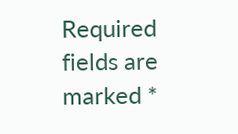Required fields are marked *